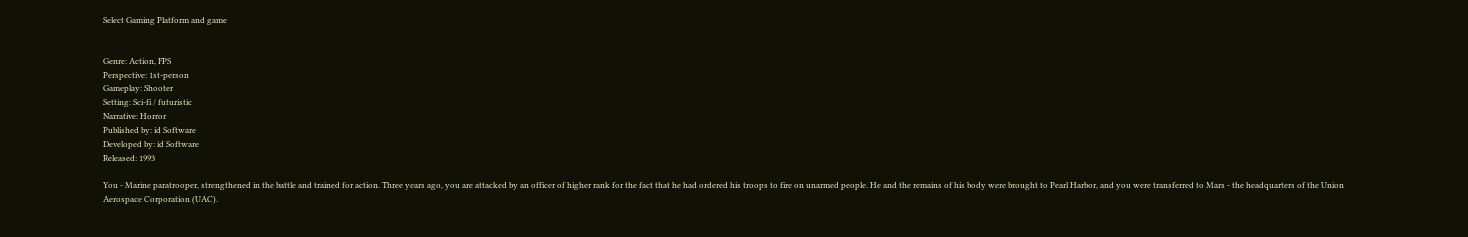Select Gaming Platform and game


Genre: Action, FPS
Perspective: 1st-person
Gameplay: Shooter
Setting: Sci-fi / futuristic
Narrative: Horror
Published by: id Software
Developed by: id Software
Released: 1993

You - Marine paratrooper, strengthened in the battle and trained for action. Three years ago, you are attacked by an officer of higher rank for the fact that he had ordered his troops to fire on unarmed people. He and the remains of his body were brought to Pearl Harbor, and you were transferred to Mars - the headquarters of the Union Aerospace Corporation (UAC).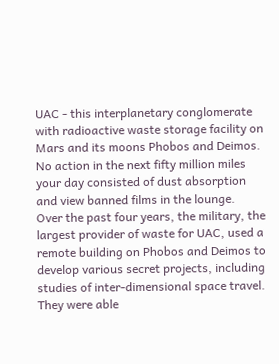UAC - this interplanetary conglomerate with radioactive waste storage facility on Mars and its moons Phobos and Deimos. No action in the next fifty million miles your day consisted of dust absorption and view banned films in the lounge.
Over the past four years, the military, the largest provider of waste for UAC, used a remote building on Phobos and Deimos to develop various secret projects, including studies of inter-dimensional space travel. They were able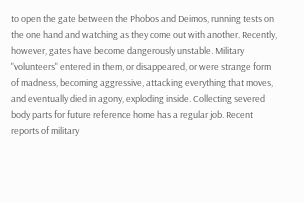to open the gate between the Phobos and Deimos, running tests on the one hand and watching as they come out with another. Recently, however, gates have become dangerously unstable. Military "volunteers" entered in them, or disappeared, or were strange form of madness, becoming aggressive, attacking everything that moves, and eventually died in agony, exploding inside. Collecting severed body parts for future reference home has a regular job. Recent reports of military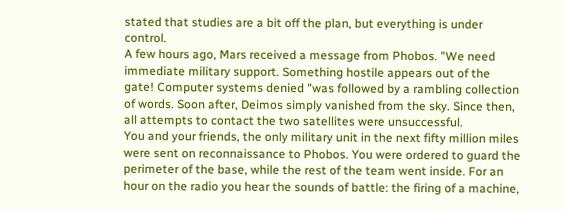stated that studies are a bit off the plan, but everything is under control.
A few hours ago, Mars received a message from Phobos. "We need immediate military support. Something hostile appears out of the gate! Computer systems denied "was followed by a rambling collection of words. Soon after, Deimos simply vanished from the sky. Since then, all attempts to contact the two satellites were unsuccessful.
You and your friends, the only military unit in the next fifty million miles were sent on reconnaissance to Phobos. You were ordered to guard the perimeter of the base, while the rest of the team went inside. For an hour on the radio you hear the sounds of battle: the firing of a machine,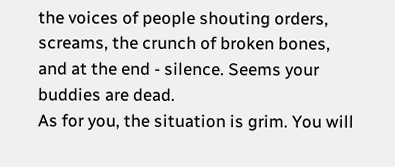the voices of people shouting orders, screams, the crunch of broken bones, and at the end - silence. Seems your buddies are dead.
As for you, the situation is grim. You will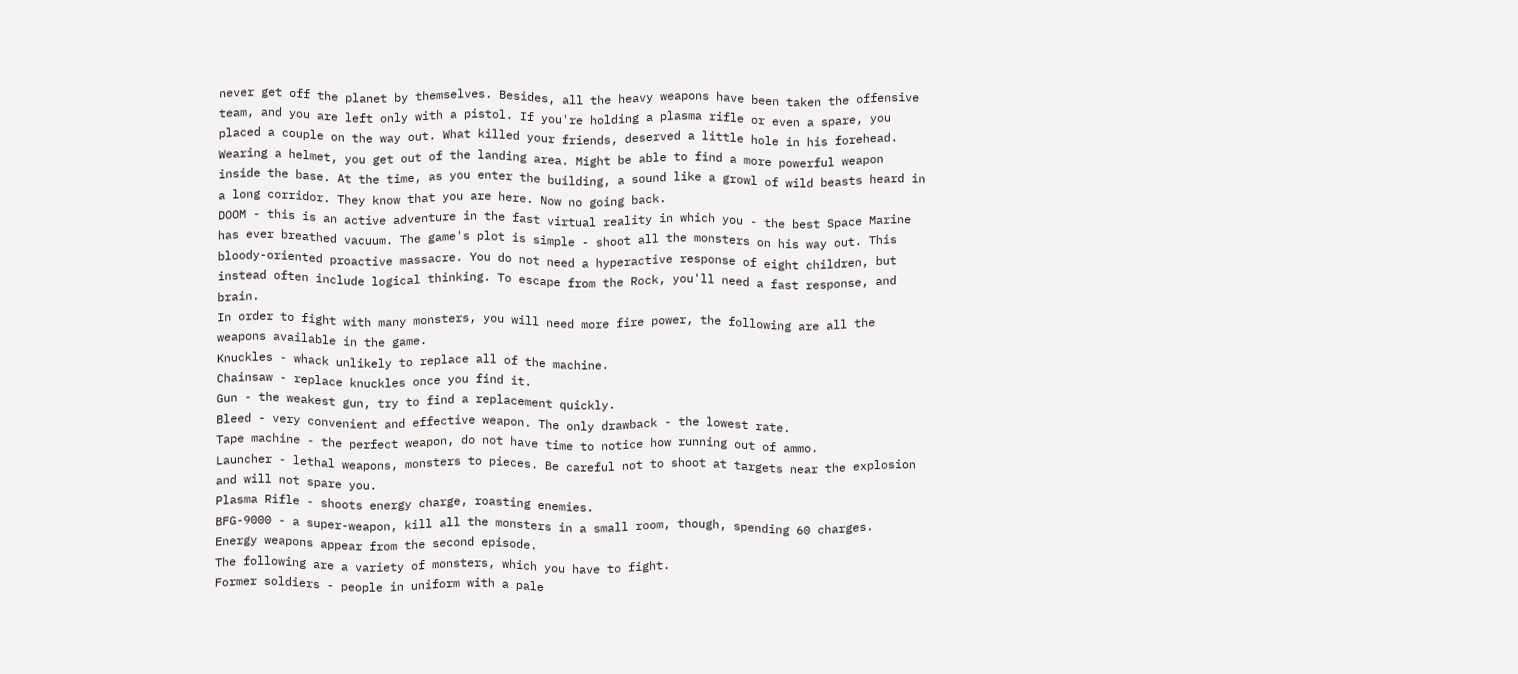never get off the planet by themselves. Besides, all the heavy weapons have been taken the offensive team, and you are left only with a pistol. If you're holding a plasma rifle or even a spare, you placed a couple on the way out. What killed your friends, deserved a little hole in his forehead. Wearing a helmet, you get out of the landing area. Might be able to find a more powerful weapon inside the base. At the time, as you enter the building, a sound like a growl of wild beasts heard in a long corridor. They know that you are here. Now no going back.
DOOM - this is an active adventure in the fast virtual reality in which you - the best Space Marine has ever breathed vacuum. The game's plot is simple - shoot all the monsters on his way out. This bloody-oriented proactive massacre. You do not need a hyperactive response of eight children, but instead often include logical thinking. To escape from the Rock, you'll need a fast response, and brain.
In order to fight with many monsters, you will need more fire power, the following are all the weapons available in the game.
Knuckles - whack unlikely to replace all of the machine.
Chainsaw - replace knuckles once you find it.
Gun - the weakest gun, try to find a replacement quickly.
Bleed - very convenient and effective weapon. The only drawback - the lowest rate.
Tape machine - the perfect weapon, do not have time to notice how running out of ammo.
Launcher - lethal weapons, monsters to pieces. Be careful not to shoot at targets near the explosion and will not spare you.
Plasma Rifle - shoots energy charge, roasting enemies.
BFG-9000 - a super-weapon, kill all the monsters in a small room, though, spending 60 charges.
Energy weapons appear from the second episode.
The following are a variety of monsters, which you have to fight.
Former soldiers - people in uniform with a pale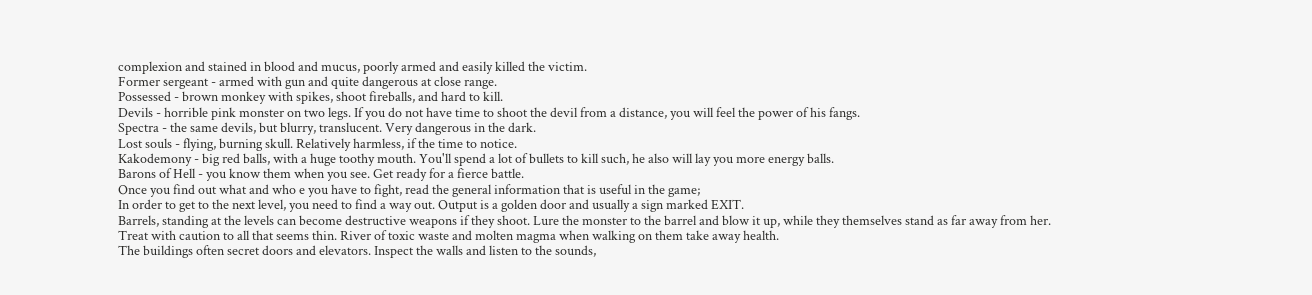complexion and stained in blood and mucus, poorly armed and easily killed the victim.
Former sergeant - armed with gun and quite dangerous at close range.
Possessed - brown monkey with spikes, shoot fireballs, and hard to kill.
Devils - horrible pink monster on two legs. If you do not have time to shoot the devil from a distance, you will feel the power of his fangs.
Spectra - the same devils, but blurry, translucent. Very dangerous in the dark.
Lost souls - flying, burning skull. Relatively harmless, if the time to notice.
Kakodemony - big red balls, with a huge toothy mouth. You'll spend a lot of bullets to kill such, he also will lay you more energy balls.
Barons of Hell - you know them when you see. Get ready for a fierce battle.
Once you find out what and who e you have to fight, read the general information that is useful in the game;
In order to get to the next level, you need to find a way out. Output is a golden door and usually a sign marked EXIT.
Barrels, standing at the levels can become destructive weapons if they shoot. Lure the monster to the barrel and blow it up, while they themselves stand as far away from her.
Treat with caution to all that seems thin. River of toxic waste and molten magma when walking on them take away health.
The buildings often secret doors and elevators. Inspect the walls and listen to the sounds,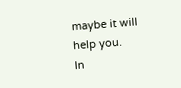maybe it will help you.
In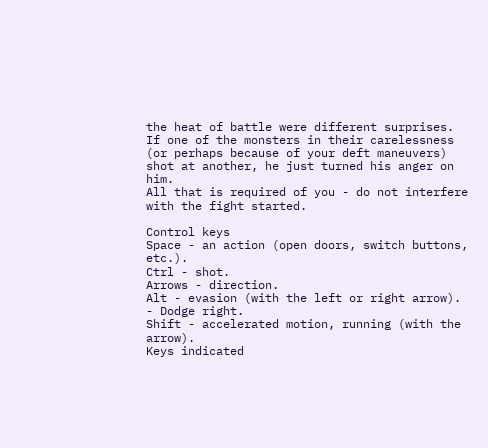the heat of battle were different surprises. If one of the monsters in their carelessness (or perhaps because of your deft maneuvers) shot at another, he just turned his anger on him.
All that is required of you - do not interfere with the fight started.

Control keys
Space - an action (open doors, switch buttons, etc.).
Ctrl - shot.
Arrows - direction.
Alt - evasion (with the left or right arrow).
- Dodge right.
Shift - accelerated motion, running (with the arrow).
Keys indicated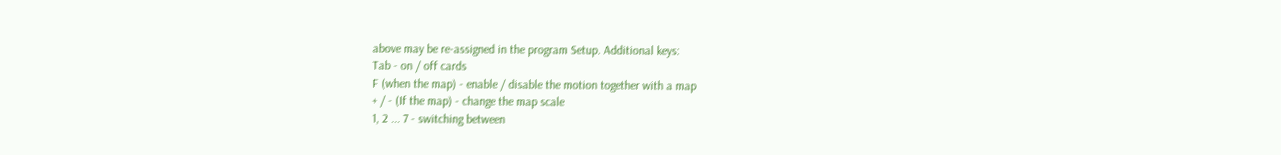above may be re-assigned in the program Setup. Additional keys:
Tab - on / off cards
F (when the map) - enable / disable the motion together with a map
+ / - (If the map) - change the map scale
1, 2 ... 7 - switching between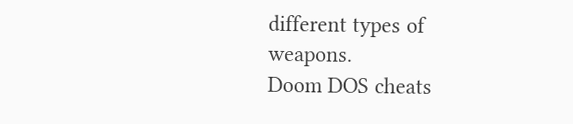different types of weapons.
Doom DOS cheats